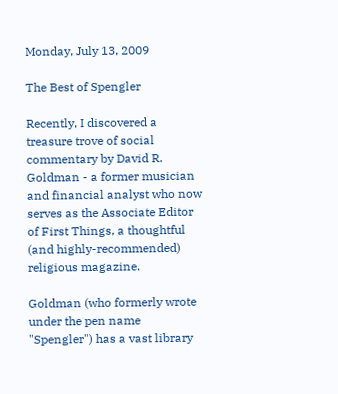Monday, July 13, 2009

The Best of Spengler

Recently, I discovered a treasure trove of social commentary by David R. Goldman - a former musician and financial analyst who now serves as the Associate Editor of First Things, a thoughtful (and highly-recommended) religious magazine.

Goldman (who formerly wrote under the pen name "Spengler") has a vast library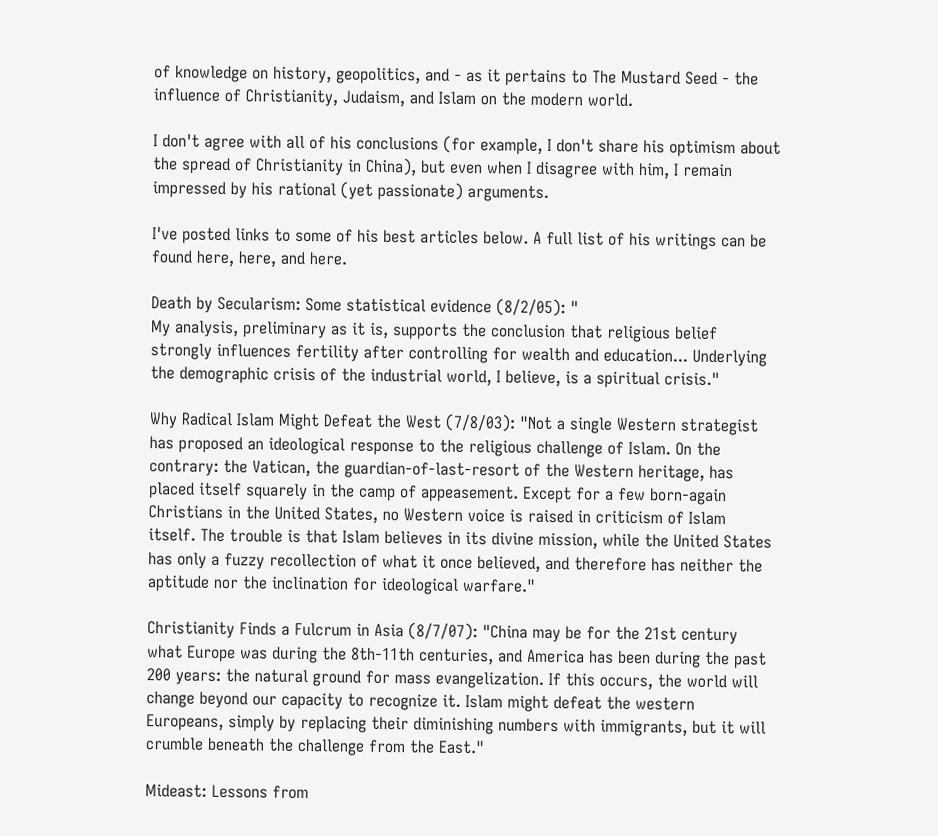of knowledge on history, geopolitics, and - as it pertains to The Mustard Seed - the influence of Christianity, Judaism, and Islam on the modern world.

I don't agree with all of his conclusions (for example, I don't share his optimism about the spread of Christianity in China), but even when I disagree with him, I remain impressed by his rational (yet passionate) arguments.

I've posted links to some of his best articles below. A full list of his writings can be found here, here, and here.

Death by Secularism: Some statistical evidence (8/2/05): "
My analysis, preliminary as it is, supports the conclusion that religious belief strongly influences fertility after controlling for wealth and education... Underlying the demographic crisis of the industrial world, I believe, is a spiritual crisis."

Why Radical Islam Might Defeat the West (7/8/03): "Not a single Western strategist has proposed an ideological response to the religious challenge of Islam. On the contrary: the Vatican, the guardian-of-last-resort of the Western heritage, has placed itself squarely in the camp of appeasement. Except for a few born-again Christians in the United States, no Western voice is raised in criticism of Islam itself. The trouble is that Islam believes in its divine mission, while the United States has only a fuzzy recollection of what it once believed, and therefore has neither the aptitude nor the inclination for ideological warfare."

Christianity Finds a Fulcrum in Asia (8/7/07): "China may be for the 21st century what Europe was during the 8th-11th centuries, and America has been during the past 200 years: the natural ground for mass evangelization. If this occurs, the world will change beyond our capacity to recognize it. Islam might defeat the western Europeans, simply by replacing their diminishing numbers with immigrants, but it will crumble beneath the challenge from the East."

Mideast: Lessons from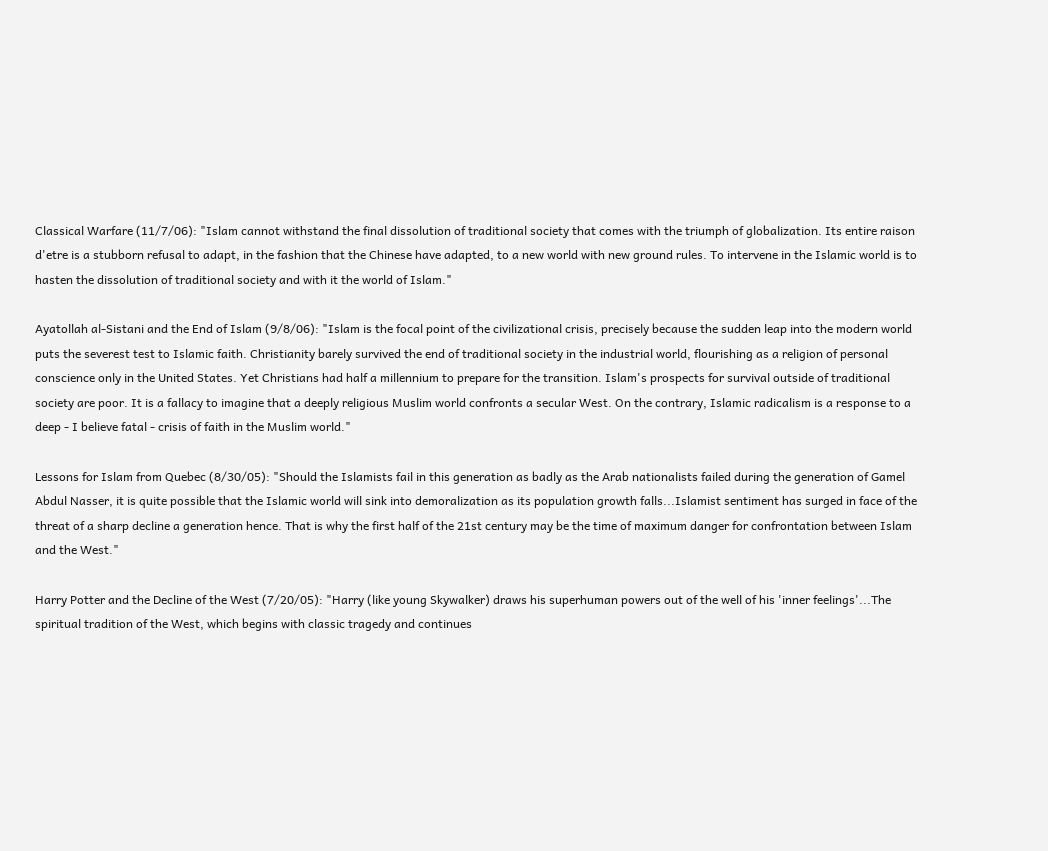Classical Warfare (11/7/06): "Islam cannot withstand the final dissolution of traditional society that comes with the triumph of globalization. Its entire raison d'etre is a stubborn refusal to adapt, in the fashion that the Chinese have adapted, to a new world with new ground rules. To intervene in the Islamic world is to hasten the dissolution of traditional society and with it the world of Islam."

Ayatollah al-Sistani and the End of Islam (9/8/06): "Islam is the focal point of the civilizational crisis, precisely because the sudden leap into the modern world puts the severest test to Islamic faith. Christianity barely survived the end of traditional society in the industrial world, flourishing as a religion of personal conscience only in the United States. Yet Christians had half a millennium to prepare for the transition. Islam's prospects for survival outside of traditional society are poor. It is a fallacy to imagine that a deeply religious Muslim world confronts a secular West. On the contrary, Islamic radicalism is a response to a deep - I believe fatal - crisis of faith in the Muslim world."

Lessons for Islam from Quebec (8/30/05): "Should the Islamists fail in this generation as badly as the Arab nationalists failed during the generation of Gamel Abdul Nasser, it is quite possible that the Islamic world will sink into demoralization as its population growth falls...Islamist sentiment has surged in face of the threat of a sharp decline a generation hence. That is why the first half of the 21st century may be the time of maximum danger for confrontation between Islam and the West."

Harry Potter and the Decline of the West (7/20/05): "Harry (like young Skywalker) draws his superhuman powers out of the well of his 'inner feelings'...The spiritual tradition of the West, which begins with classic tragedy and continues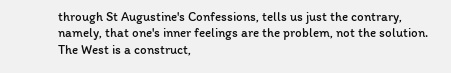through St Augustine's Confessions, tells us just the contrary, namely, that one's inner feelings are the problem, not the solution. The West is a construct,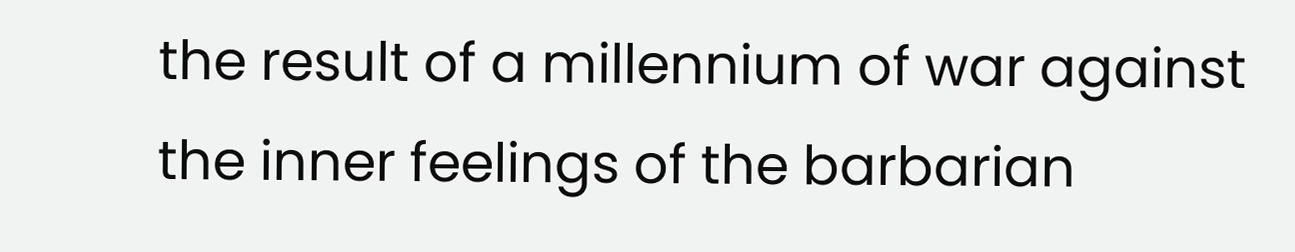the result of a millennium of war against the inner feelings of the barbarian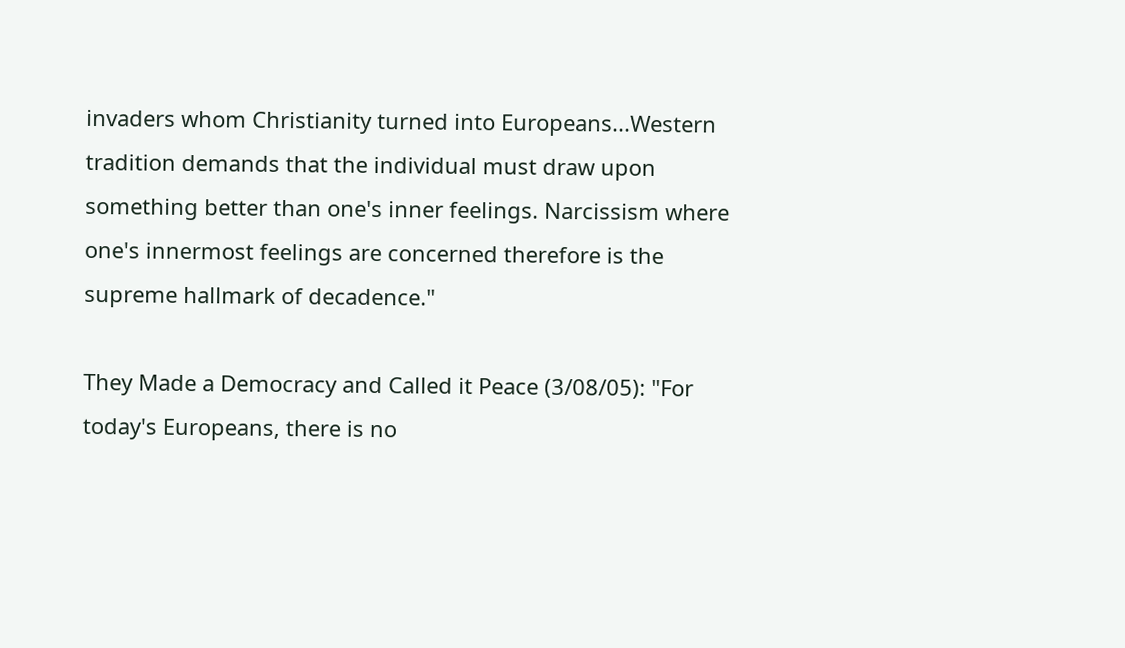invaders whom Christianity turned into Europeans...Western tradition demands that the individual must draw upon something better than one's inner feelings. Narcissism where one's innermost feelings are concerned therefore is the supreme hallmark of decadence."

They Made a Democracy and Called it Peace (3/08/05): "For today's Europeans, there is no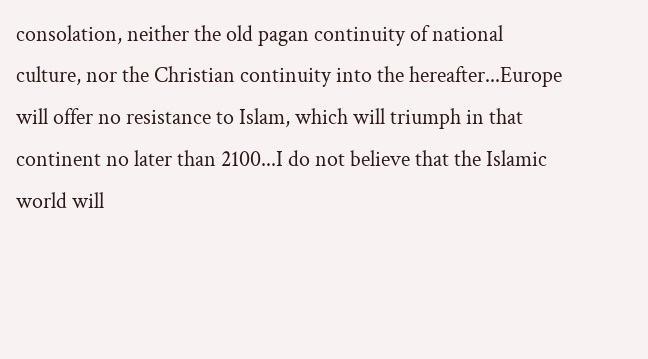consolation, neither the old pagan continuity of national culture, nor the Christian continuity into the hereafter...Europe will offer no resistance to Islam, which will triumph in that continent no later than 2100...I do not believe that the Islamic world will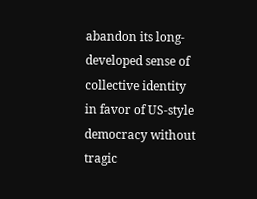abandon its long-developed sense of collective identity in favor of US-style democracy without tragic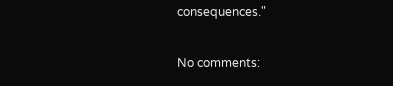consequences."

No comments: